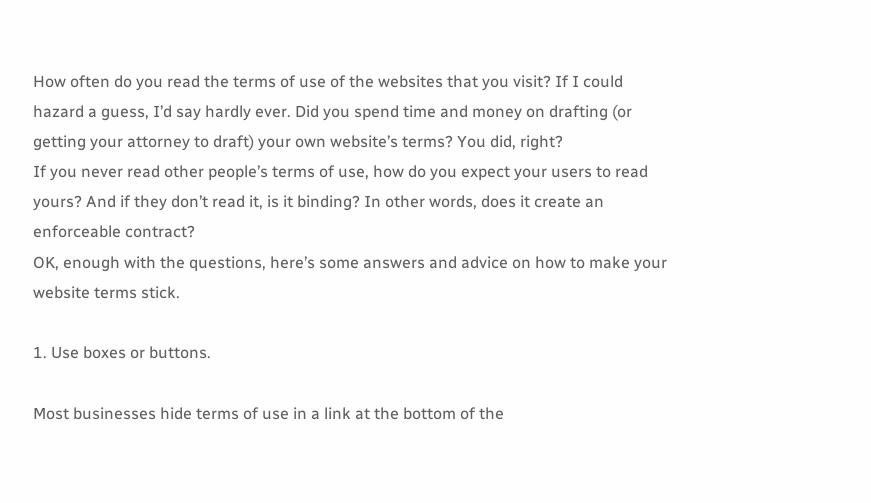How often do you read the terms of use of the websites that you visit? If I could hazard a guess, I’d say hardly ever. Did you spend time and money on drafting (or getting your attorney to draft) your own website’s terms? You did, right?
If you never read other people’s terms of use, how do you expect your users to read yours? And if they don’t read it, is it binding? In other words, does it create an enforceable contract?
OK, enough with the questions, here’s some answers and advice on how to make your website terms stick.

1. Use boxes or buttons.

Most businesses hide terms of use in a link at the bottom of the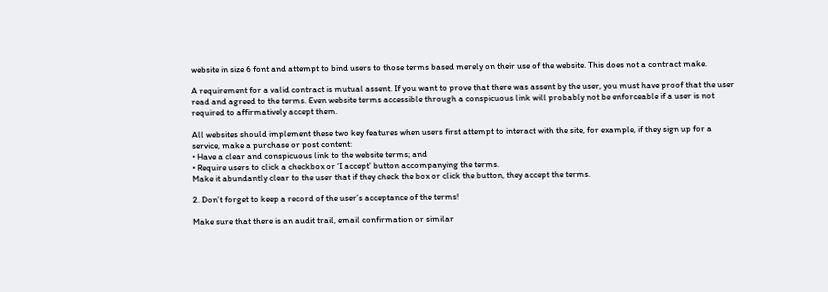website in size 6 font and attempt to bind users to those terms based merely on their use of the website. This does not a contract make.

A requirement for a valid contract is mutual assent. If you want to prove that there was assent by the user, you must have proof that the user read and agreed to the terms. Even website terms accessible through a conspicuous link will probably not be enforceable if a user is not required to affirmatively accept them.

All websites should implement these two key features when users first attempt to interact with the site, for example, if they sign up for a service, make a purchase or post content:
• Have a clear and conspicuous link to the website terms; and
• Require users to click a checkbox or ‘I accept’ button accompanying the terms.
Make it abundantly clear to the user that if they check the box or click the button, they accept the terms.

2. Don’t forget to keep a record of the user’s acceptance of the terms!

Make sure that there is an audit trail, email confirmation or similar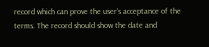record which can prove the user’s acceptance of the terms. The record should show the date and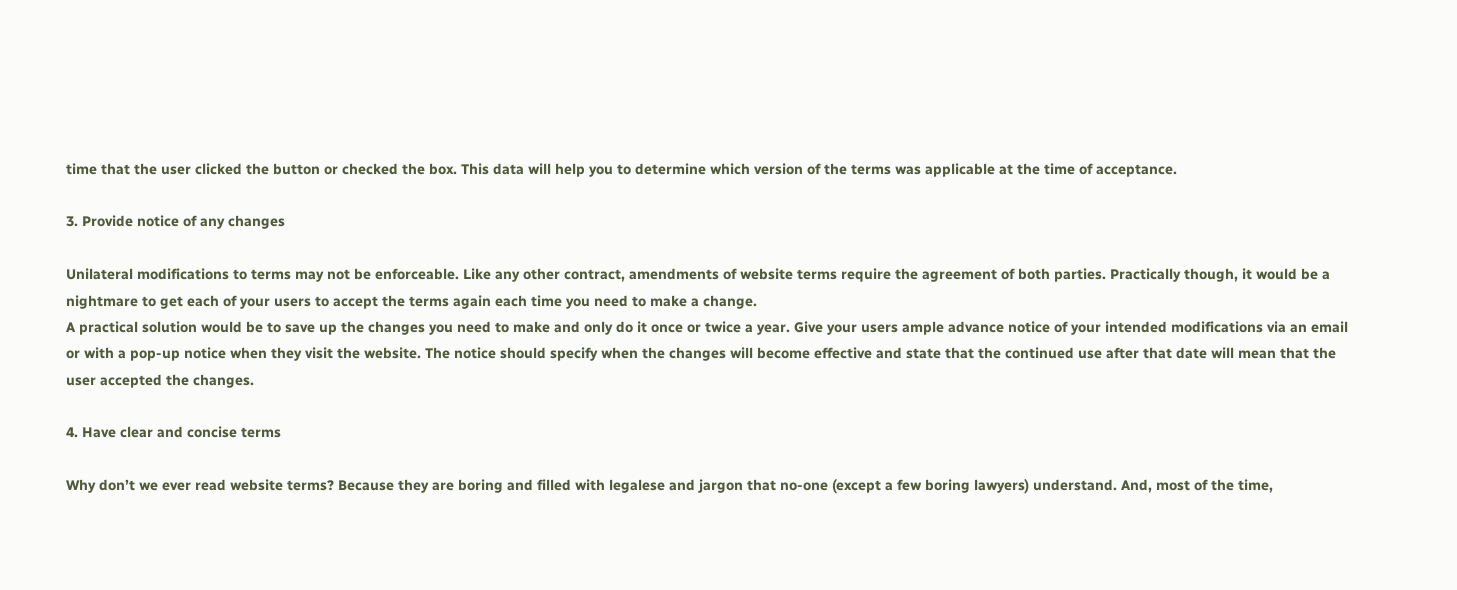time that the user clicked the button or checked the box. This data will help you to determine which version of the terms was applicable at the time of acceptance.

3. Provide notice of any changes

Unilateral modifications to terms may not be enforceable. Like any other contract, amendments of website terms require the agreement of both parties. Practically though, it would be a nightmare to get each of your users to accept the terms again each time you need to make a change.
A practical solution would be to save up the changes you need to make and only do it once or twice a year. Give your users ample advance notice of your intended modifications via an email or with a pop-up notice when they visit the website. The notice should specify when the changes will become effective and state that the continued use after that date will mean that the user accepted the changes.

4. Have clear and concise terms

Why don’t we ever read website terms? Because they are boring and filled with legalese and jargon that no-one (except a few boring lawyers) understand. And, most of the time,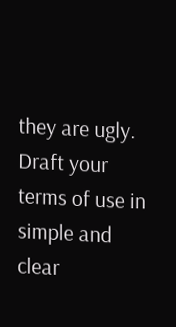they are ugly. Draft your terms of use in simple and clear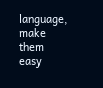language, make them easy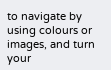to navigate by using colours or images, and turn your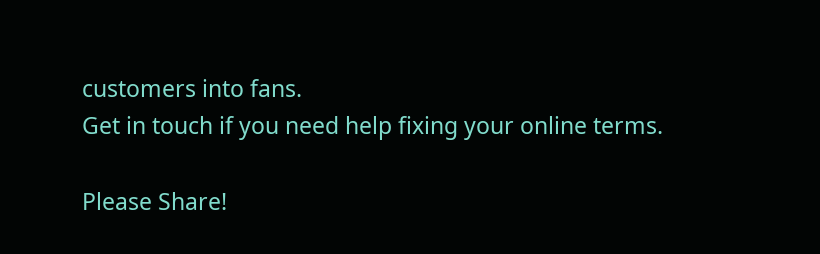customers into fans.
Get in touch if you need help fixing your online terms.

Please Share!